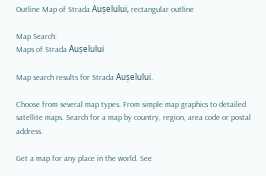Outline Map of Strada Aușelului, rectangular outline

Map Search:
Maps of Strada Aușelului

Map search results for Strada Aușelului.

Choose from several map types. From simple map graphics to detailed satellite maps. Search for a map by country, region, area code or postal address.

Get a map for any place in the world. See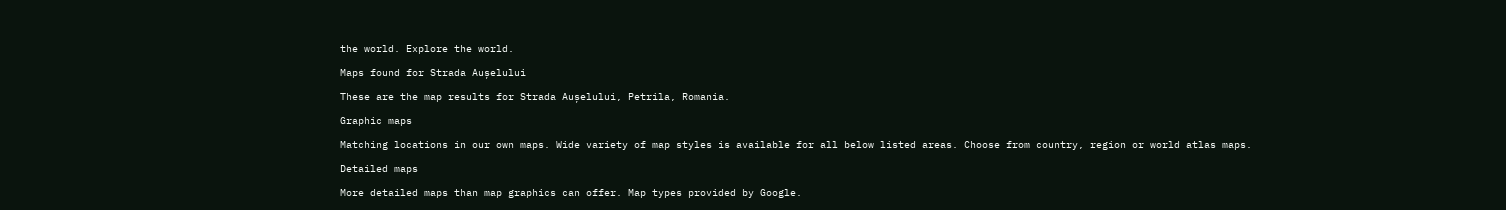the world. Explore the world.

Maps found for Strada Aușelului

These are the map results for Strada Aușelului, Petrila, Romania.

Graphic maps

Matching locations in our own maps. Wide variety of map styles is available for all below listed areas. Choose from country, region or world atlas maps.

Detailed maps

More detailed maps than map graphics can offer. Map types provided by Google.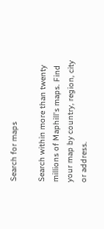Search for maps

Search within more than twenty millions of Maphill's maps. Find your map by country, region, city or address.